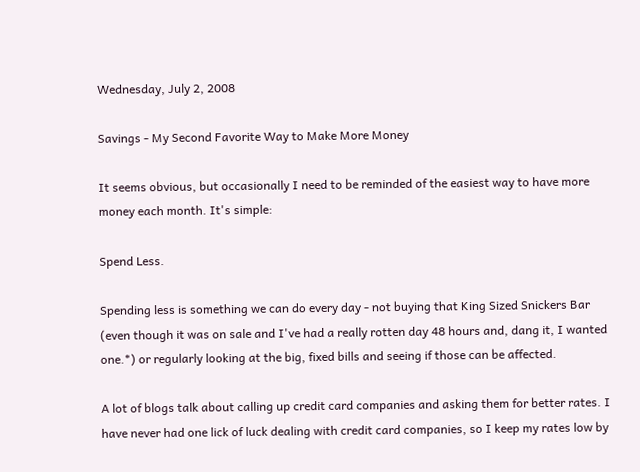Wednesday, July 2, 2008

Savings - My Second Favorite Way to Make More Money

It seems obvious, but occasionally I need to be reminded of the easiest way to have more money each month. It's simple:

Spend Less.

Spending less is something we can do every day - not buying that King Sized Snickers Bar (even though it was on sale and I've had a really rotten day 48 hours and, dang it, I wanted one.*) or regularly looking at the big, fixed bills and seeing if those can be affected.

A lot of blogs talk about calling up credit card companies and asking them for better rates. I have never had one lick of luck dealing with credit card companies, so I keep my rates low by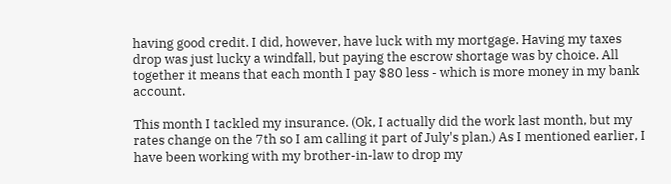having good credit. I did, however, have luck with my mortgage. Having my taxes drop was just lucky a windfall, but paying the escrow shortage was by choice. All together it means that each month I pay $80 less - which is more money in my bank account.

This month I tackled my insurance. (Ok, I actually did the work last month, but my rates change on the 7th so I am calling it part of July's plan.) As I mentioned earlier, I have been working with my brother-in-law to drop my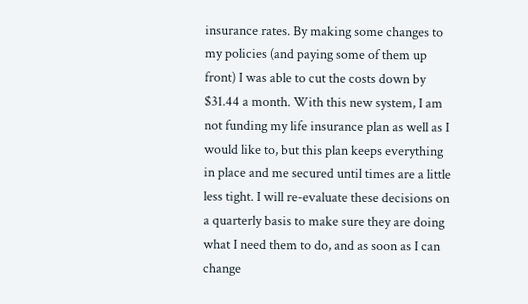insurance rates. By making some changes to my policies (and paying some of them up front) I was able to cut the costs down by $31.44 a month. With this new system, I am not funding my life insurance plan as well as I would like to, but this plan keeps everything in place and me secured until times are a little less tight. I will re-evaluate these decisions on a quarterly basis to make sure they are doing what I need them to do, and as soon as I can change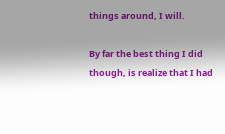things around, I will.

By far the best thing I did though, is realize that I had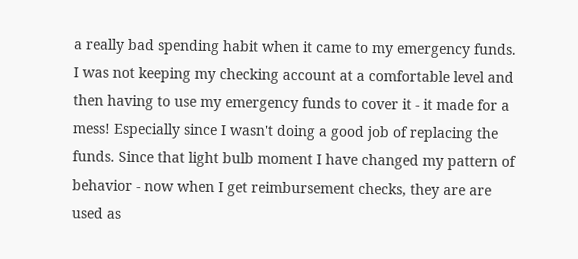a really bad spending habit when it came to my emergency funds. I was not keeping my checking account at a comfortable level and then having to use my emergency funds to cover it - it made for a mess! Especially since I wasn't doing a good job of replacing the funds. Since that light bulb moment I have changed my pattern of behavior - now when I get reimbursement checks, they are are used as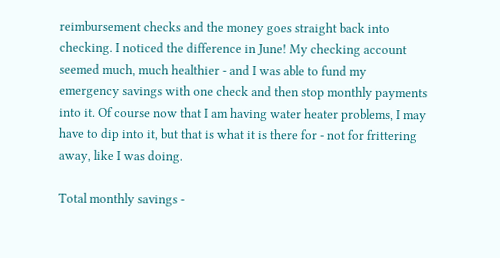reimbursement checks and the money goes straight back into checking. I noticed the difference in June! My checking account seemed much, much healthier - and I was able to fund my emergency savings with one check and then stop monthly payments into it. Of course now that I am having water heater problems, I may have to dip into it, but that is what it is there for - not for frittering away, like I was doing.

Total monthly savings -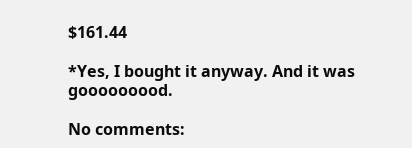$161.44

*Yes, I bought it anyway. And it was gooooooood.

No comments: